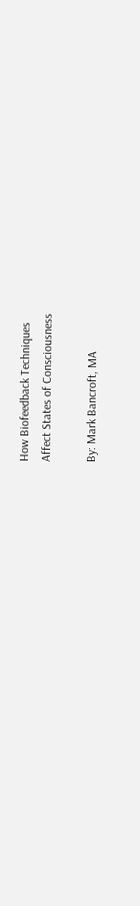How Biofeedback Techniques
Affect States of Consciousness

By: Mark Bancroft, MA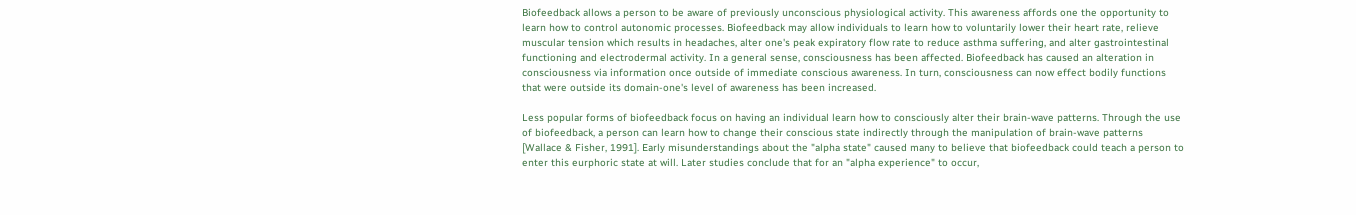Biofeedback allows a person to be aware of previously unconscious physiological activity. This awareness affords one the opportunity to learn how to control autonomic processes. Biofeedback may allow individuals to learn how to voluntarily lower their heart rate, relieve muscular tension which results in headaches, alter one's peak expiratory flow rate to reduce asthma suffering, and alter gastrointestinal functioning and electrodermal activity. In a general sense, consciousness has been affected. Biofeedback has caused an alteration in consciousness via information once outside of immediate conscious awareness. In turn, consciousness can now effect bodily functions that were outside its domain-one's level of awareness has been increased.

Less popular forms of biofeedback focus on having an individual learn how to consciously alter their brain-wave patterns. Through the use of biofeedback, a person can learn how to change their conscious state indirectly through the manipulation of brain-wave patterns [Wallace & Fisher, 1991]. Early misunderstandings about the "alpha state" caused many to believe that biofeedback could teach a person to enter this eurphoric state at will. Later studies conclude that for an "alpha experience" to occur,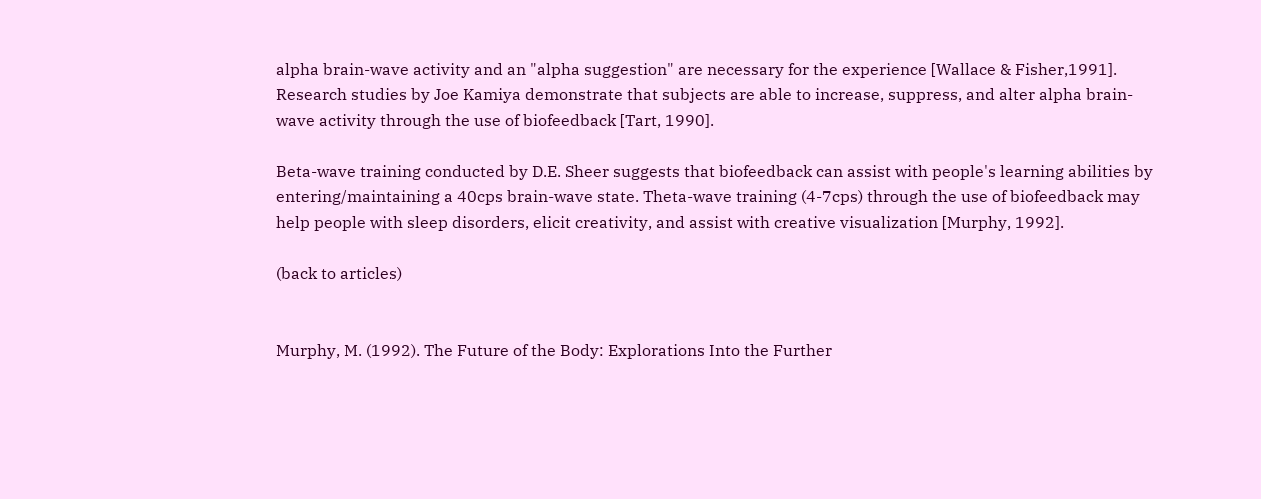alpha brain-wave activity and an "alpha suggestion" are necessary for the experience [Wallace & Fisher,1991]. Research studies by Joe Kamiya demonstrate that subjects are able to increase, suppress, and alter alpha brain-wave activity through the use of biofeedback [Tart, 1990].

Beta-wave training conducted by D.E. Sheer suggests that biofeedback can assist with people's learning abilities by entering/maintaining a 40cps brain-wave state. Theta-wave training (4-7cps) through the use of biofeedback may help people with sleep disorders, elicit creativity, and assist with creative visualization [Murphy, 1992].

(back to articles)


Murphy, M. (1992). The Future of the Body: Explorations Into the Further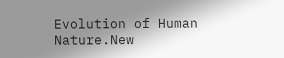Evolution of Human Nature.New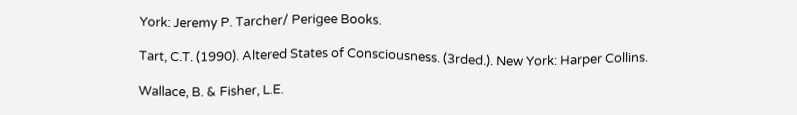York: Jeremy P. Tarcher/ Perigee Books.

Tart, C.T. (1990). Altered States of Consciousness. (3rded.). New York: Harper Collins.

Wallace, B. & Fisher, L.E.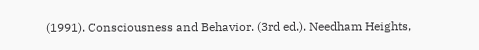(1991). Consciousness and Behavior. (3rd ed.). Needham Heights,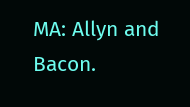MA: Allyn and Bacon.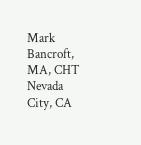Mark Bancroft, MA, CHT
Nevada City, CA